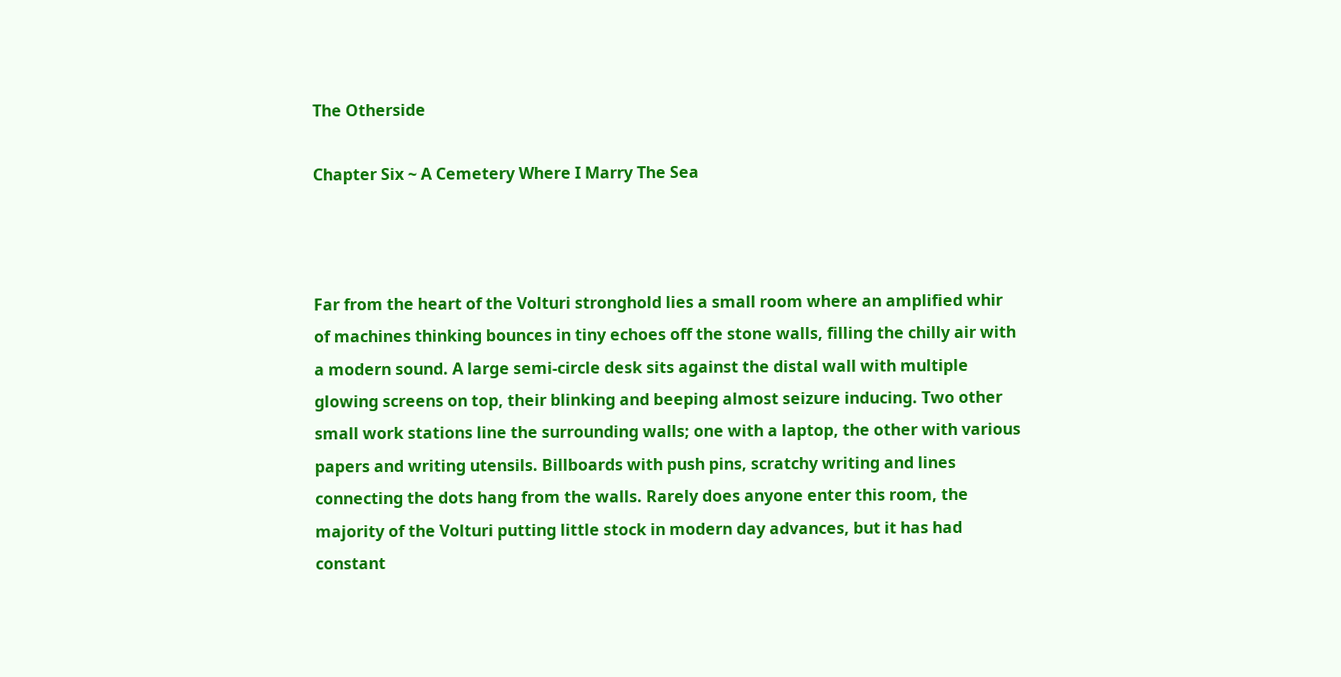The Otherside

Chapter Six ~ A Cemetery Where I Marry The Sea



Far from the heart of the Volturi stronghold lies a small room where an amplified whir of machines thinking bounces in tiny echoes off the stone walls, filling the chilly air with a modern sound. A large semi-circle desk sits against the distal wall with multiple glowing screens on top, their blinking and beeping almost seizure inducing. Two other small work stations line the surrounding walls; one with a laptop, the other with various papers and writing utensils. Billboards with push pins, scratchy writing and lines connecting the dots hang from the walls. Rarely does anyone enter this room, the majority of the Volturi putting little stock in modern day advances, but it has had constant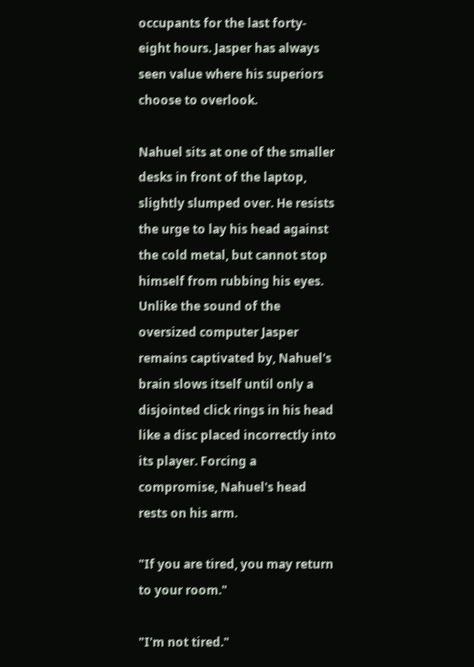occupants for the last forty-eight hours. Jasper has always seen value where his superiors choose to overlook.

Nahuel sits at one of the smaller desks in front of the laptop, slightly slumped over. He resists the urge to lay his head against the cold metal, but cannot stop himself from rubbing his eyes. Unlike the sound of the oversized computer Jasper remains captivated by, Nahuel's brain slows itself until only a disjointed click rings in his head like a disc placed incorrectly into its player. Forcing a compromise, Nahuel's head rests on his arm.

"If you are tired, you may return to your room."

"I'm not tired."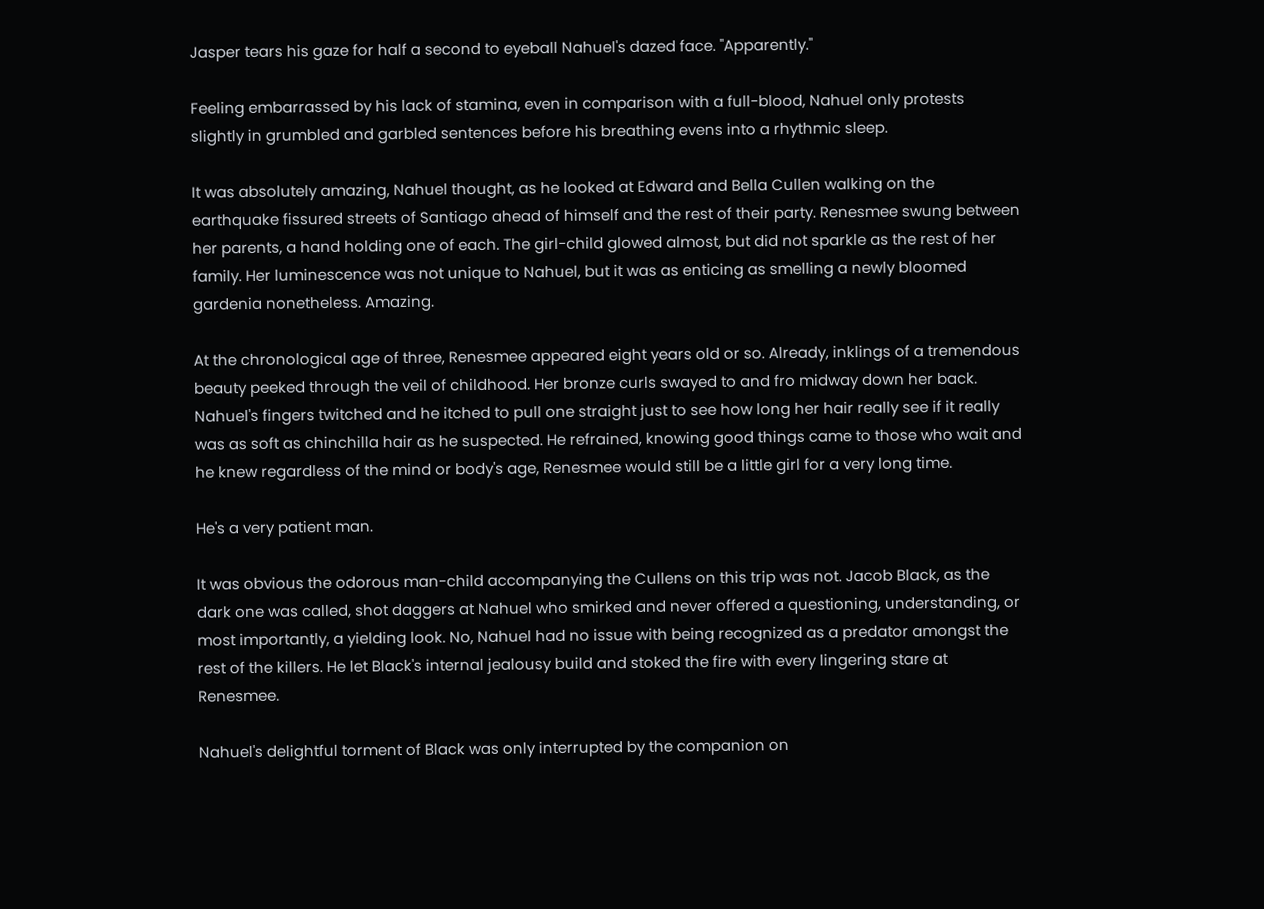Jasper tears his gaze for half a second to eyeball Nahuel's dazed face. "Apparently."

Feeling embarrassed by his lack of stamina, even in comparison with a full-blood, Nahuel only protests slightly in grumbled and garbled sentences before his breathing evens into a rhythmic sleep.

It was absolutely amazing, Nahuel thought, as he looked at Edward and Bella Cullen walking on the earthquake fissured streets of Santiago ahead of himself and the rest of their party. Renesmee swung between her parents, a hand holding one of each. The girl-child glowed almost, but did not sparkle as the rest of her family. Her luminescence was not unique to Nahuel, but it was as enticing as smelling a newly bloomed gardenia nonetheless. Amazing.

At the chronological age of three, Renesmee appeared eight years old or so. Already, inklings of a tremendous beauty peeked through the veil of childhood. Her bronze curls swayed to and fro midway down her back. Nahuel's fingers twitched and he itched to pull one straight just to see how long her hair really see if it really was as soft as chinchilla hair as he suspected. He refrained, knowing good things came to those who wait and he knew regardless of the mind or body's age, Renesmee would still be a little girl for a very long time.

He's a very patient man.

It was obvious the odorous man-child accompanying the Cullens on this trip was not. Jacob Black, as the dark one was called, shot daggers at Nahuel who smirked and never offered a questioning, understanding, or most importantly, a yielding look. No, Nahuel had no issue with being recognized as a predator amongst the rest of the killers. He let Black's internal jealousy build and stoked the fire with every lingering stare at Renesmee.

Nahuel's delightful torment of Black was only interrupted by the companion on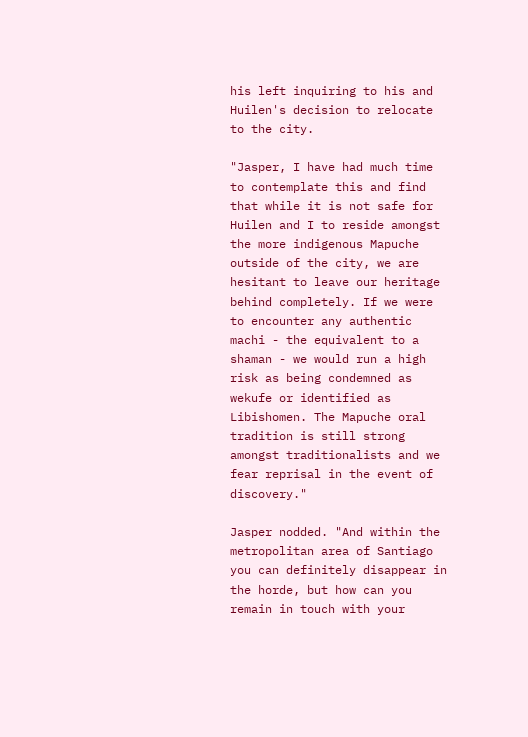his left inquiring to his and Huilen's decision to relocate to the city.

"Jasper, I have had much time to contemplate this and find that while it is not safe for Huilen and I to reside amongst the more indigenous Mapuche outside of the city, we are hesitant to leave our heritage behind completely. If we were to encounter any authentic machi - the equivalent to a shaman - we would run a high risk as being condemned as wekufe or identified as Libishomen. The Mapuche oral tradition is still strong amongst traditionalists and we fear reprisal in the event of discovery."

Jasper nodded. "And within the metropolitan area of Santiago you can definitely disappear in the horde, but how can you remain in touch with your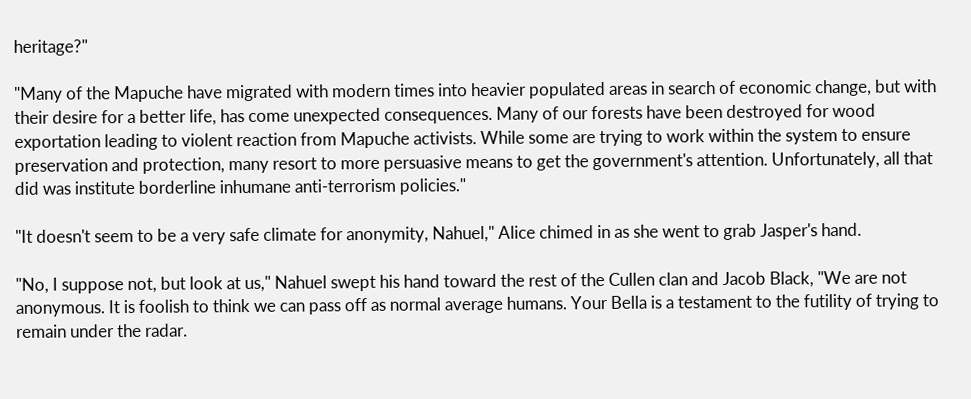heritage?"

"Many of the Mapuche have migrated with modern times into heavier populated areas in search of economic change, but with their desire for a better life, has come unexpected consequences. Many of our forests have been destroyed for wood exportation leading to violent reaction from Mapuche activists. While some are trying to work within the system to ensure preservation and protection, many resort to more persuasive means to get the government's attention. Unfortunately, all that did was institute borderline inhumane anti-terrorism policies."

"It doesn't seem to be a very safe climate for anonymity, Nahuel," Alice chimed in as she went to grab Jasper's hand.

"No, I suppose not, but look at us," Nahuel swept his hand toward the rest of the Cullen clan and Jacob Black, "We are not anonymous. It is foolish to think we can pass off as normal average humans. Your Bella is a testament to the futility of trying to remain under the radar.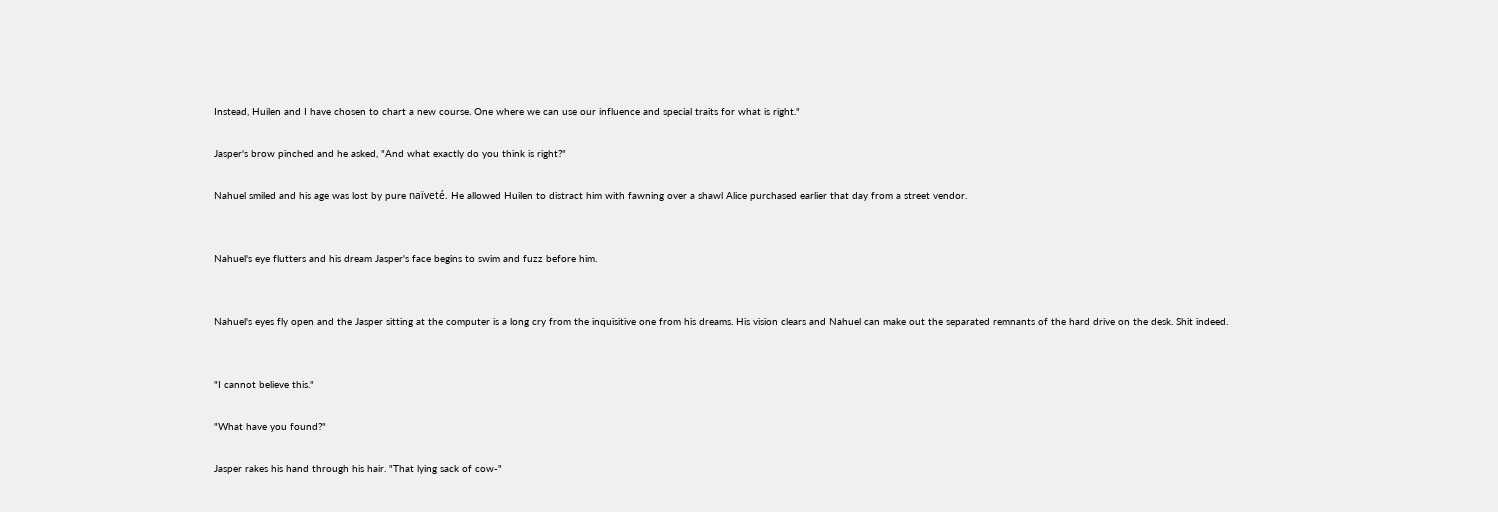Instead, Huilen and I have chosen to chart a new course. One where we can use our influence and special traits for what is right."

Jasper's brow pinched and he asked, "And what exactly do you think is right?"

Nahuel smiled and his age was lost by pure naïveté. He allowed Huilen to distract him with fawning over a shawl Alice purchased earlier that day from a street vendor.


Nahuel's eye flutters and his dream Jasper's face begins to swim and fuzz before him.


Nahuel's eyes fly open and the Jasper sitting at the computer is a long cry from the inquisitive one from his dreams. His vision clears and Nahuel can make out the separated remnants of the hard drive on the desk. Shit indeed.


"I cannot believe this."

"What have you found?"

Jasper rakes his hand through his hair. "That lying sack of cow-"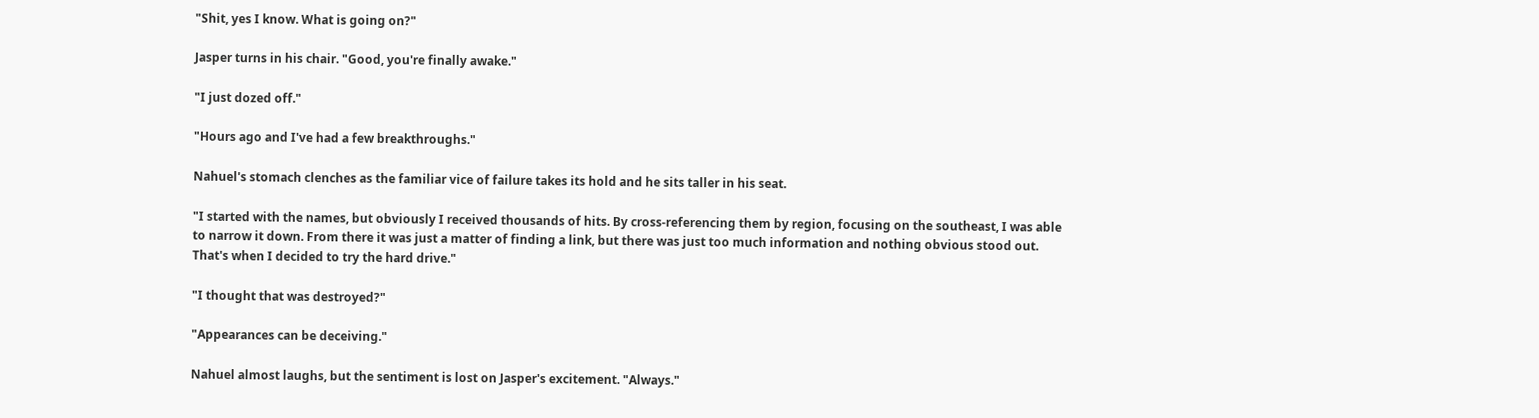"Shit, yes I know. What is going on?"

Jasper turns in his chair. "Good, you're finally awake."

"I just dozed off."

"Hours ago and I've had a few breakthroughs."

Nahuel's stomach clenches as the familiar vice of failure takes its hold and he sits taller in his seat.

"I started with the names, but obviously I received thousands of hits. By cross-referencing them by region, focusing on the southeast, I was able to narrow it down. From there it was just a matter of finding a link, but there was just too much information and nothing obvious stood out. That's when I decided to try the hard drive."

"I thought that was destroyed?"

"Appearances can be deceiving."

Nahuel almost laughs, but the sentiment is lost on Jasper's excitement. "Always."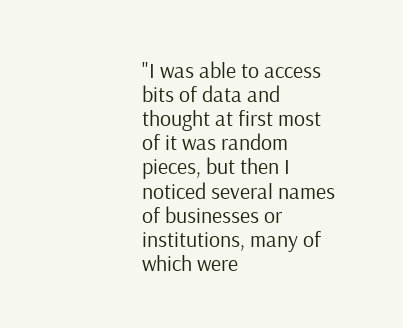"I was able to access bits of data and thought at first most of it was random pieces, but then I noticed several names of businesses or institutions, many of which were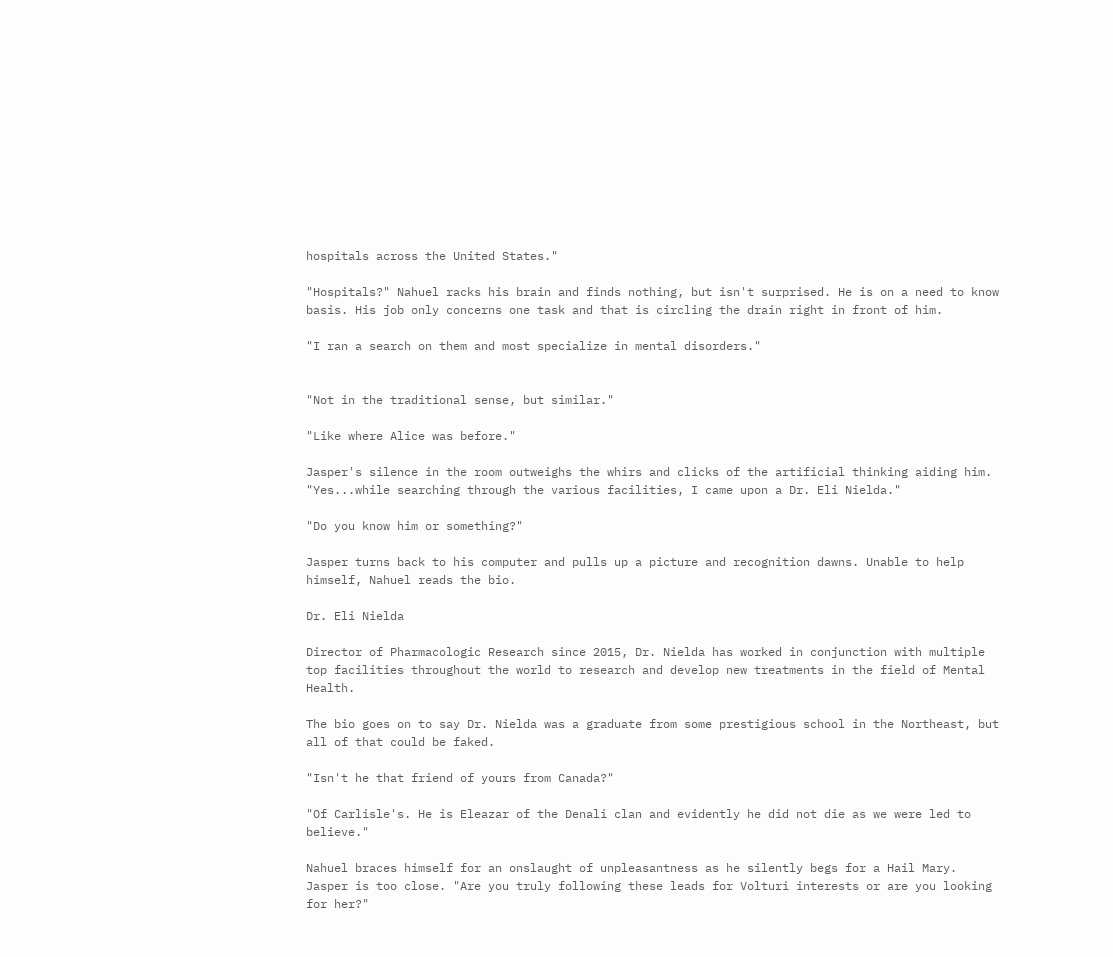hospitals across the United States."

"Hospitals?" Nahuel racks his brain and finds nothing, but isn't surprised. He is on a need to know basis. His job only concerns one task and that is circling the drain right in front of him.

"I ran a search on them and most specialize in mental disorders."


"Not in the traditional sense, but similar."

"Like where Alice was before."

Jasper's silence in the room outweighs the whirs and clicks of the artificial thinking aiding him. "Yes...while searching through the various facilities, I came upon a Dr. Eli Nielda."

"Do you know him or something?"

Jasper turns back to his computer and pulls up a picture and recognition dawns. Unable to help himself, Nahuel reads the bio.

Dr. Eli Nielda

Director of Pharmacologic Research since 2015, Dr. Nielda has worked in conjunction with multiple top facilities throughout the world to research and develop new treatments in the field of Mental Health.

The bio goes on to say Dr. Nielda was a graduate from some prestigious school in the Northeast, but all of that could be faked.

"Isn't he that friend of yours from Canada?"

"Of Carlisle's. He is Eleazar of the Denali clan and evidently he did not die as we were led to believe."

Nahuel braces himself for an onslaught of unpleasantness as he silently begs for a Hail Mary. Jasper is too close. "Are you truly following these leads for Volturi interests or are you looking for her?"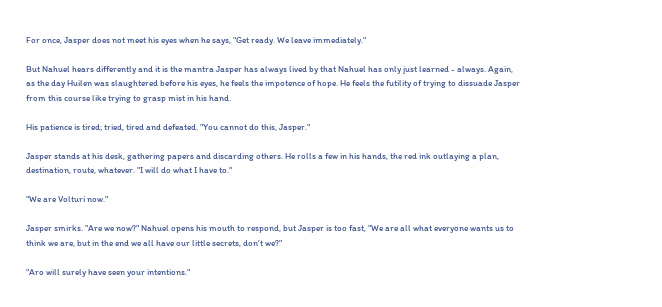For once, Jasper does not meet his eyes when he says, "Get ready. We leave immediately."

But Nahuel hears differently and it is the mantra Jasper has always lived by that Nahuel has only just learned - always. Again, as the day Huilen was slaughtered before his eyes, he feels the impotence of hope. He feels the futility of trying to dissuade Jasper from this course like trying to grasp mist in his hand.

His patience is tired; tried, tired and defeated. "You cannot do this, Jasper."

Jasper stands at his desk, gathering papers and discarding others. He rolls a few in his hands, the red ink outlaying a plan, destination, route, whatever. "I will do what I have to."

"We are Volturi now."

Jasper smirks. "Are we now?" Nahuel opens his mouth to respond, but Jasper is too fast, "We are all what everyone wants us to think we are, but in the end we all have our little secrets, don't we?"

"Aro will surely have seen your intentions."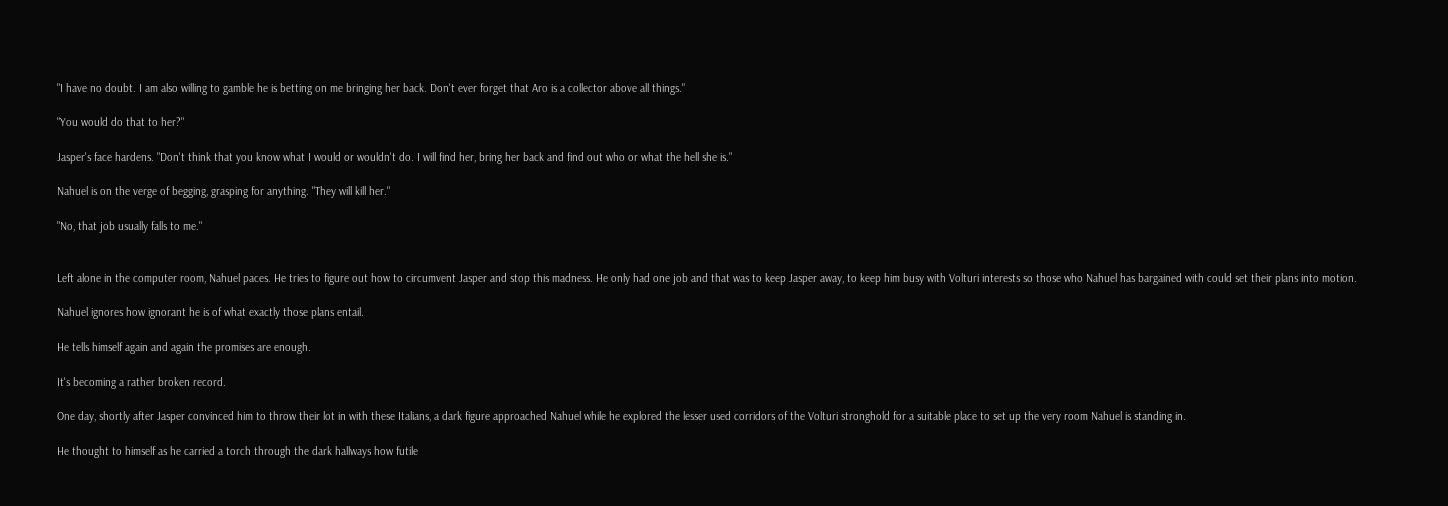"I have no doubt. I am also willing to gamble he is betting on me bringing her back. Don't ever forget that Aro is a collector above all things."

"You would do that to her?"

Jasper's face hardens. "Don't think that you know what I would or wouldn't do. I will find her, bring her back and find out who or what the hell she is."

Nahuel is on the verge of begging, grasping for anything. "They will kill her."

"No, that job usually falls to me."


Left alone in the computer room, Nahuel paces. He tries to figure out how to circumvent Jasper and stop this madness. He only had one job and that was to keep Jasper away, to keep him busy with Volturi interests so those who Nahuel has bargained with could set their plans into motion.

Nahuel ignores how ignorant he is of what exactly those plans entail.

He tells himself again and again the promises are enough.

It's becoming a rather broken record.

One day, shortly after Jasper convinced him to throw their lot in with these Italians, a dark figure approached Nahuel while he explored the lesser used corridors of the Volturi stronghold for a suitable place to set up the very room Nahuel is standing in.

He thought to himself as he carried a torch through the dark hallways how futile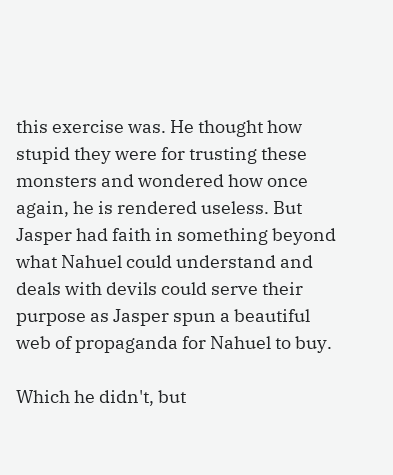this exercise was. He thought how stupid they were for trusting these monsters and wondered how once again, he is rendered useless. But Jasper had faith in something beyond what Nahuel could understand and deals with devils could serve their purpose as Jasper spun a beautiful web of propaganda for Nahuel to buy.

Which he didn't, but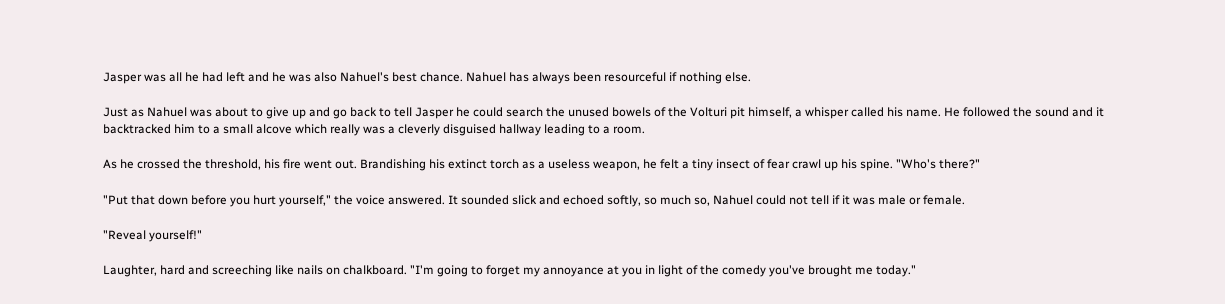Jasper was all he had left and he was also Nahuel's best chance. Nahuel has always been resourceful if nothing else.

Just as Nahuel was about to give up and go back to tell Jasper he could search the unused bowels of the Volturi pit himself, a whisper called his name. He followed the sound and it backtracked him to a small alcove which really was a cleverly disguised hallway leading to a room.

As he crossed the threshold, his fire went out. Brandishing his extinct torch as a useless weapon, he felt a tiny insect of fear crawl up his spine. "Who's there?"

"Put that down before you hurt yourself," the voice answered. It sounded slick and echoed softly, so much so, Nahuel could not tell if it was male or female.

"Reveal yourself!"

Laughter, hard and screeching like nails on chalkboard. "I'm going to forget my annoyance at you in light of the comedy you've brought me today."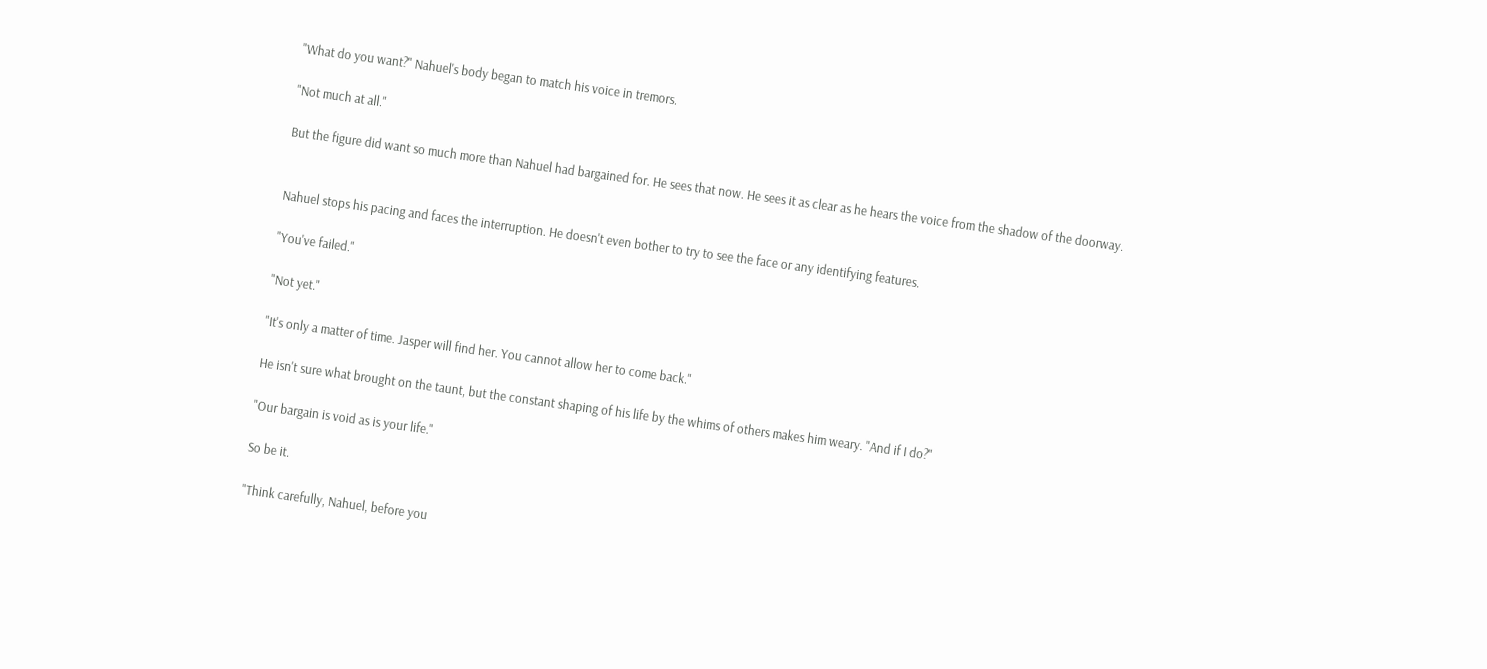"What do you want?" Nahuel's body began to match his voice in tremors.

"Not much at all."

But the figure did want so much more than Nahuel had bargained for. He sees that now. He sees it as clear as he hears the voice from the shadow of the doorway.


Nahuel stops his pacing and faces the interruption. He doesn't even bother to try to see the face or any identifying features.

"You've failed."

"Not yet."

"It's only a matter of time. Jasper will find her. You cannot allow her to come back."

He isn't sure what brought on the taunt, but the constant shaping of his life by the whims of others makes him weary. "And if I do?"

"Our bargain is void as is your life."

So be it.

"Think carefully, Nahuel, before you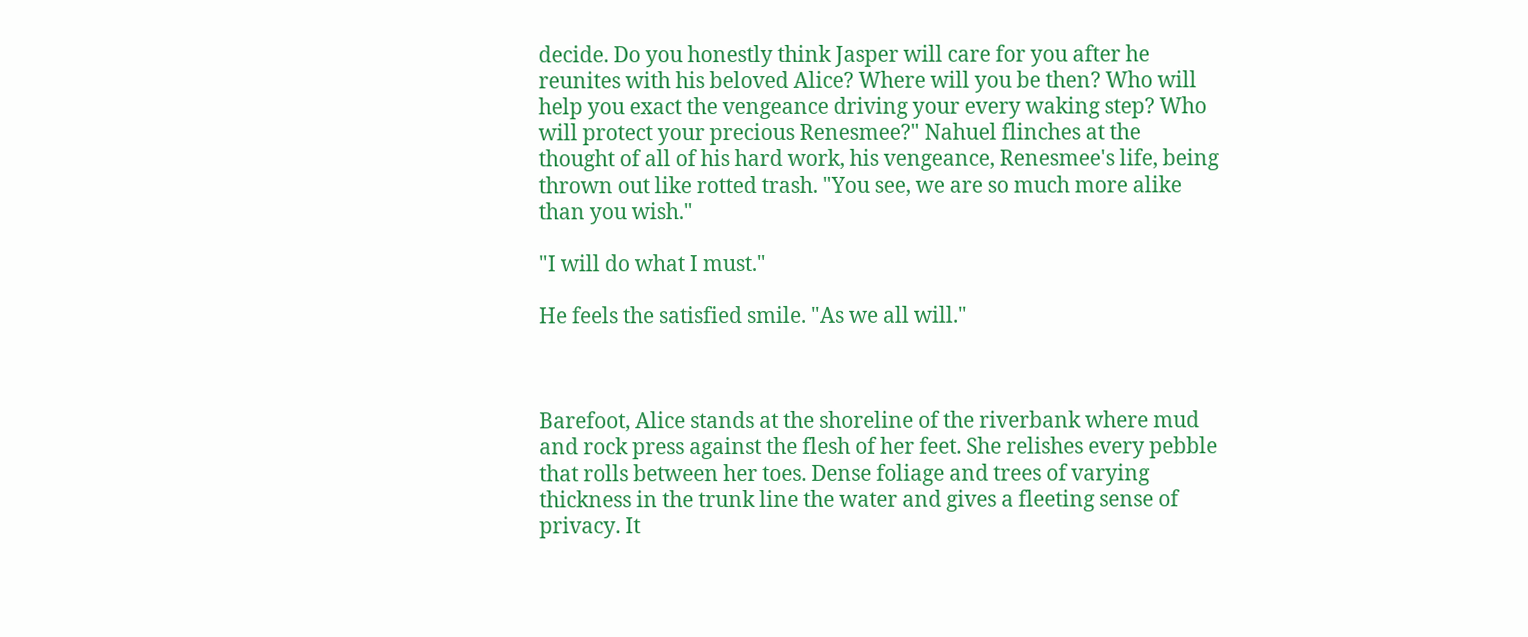decide. Do you honestly think Jasper will care for you after he reunites with his beloved Alice? Where will you be then? Who will help you exact the vengeance driving your every waking step? Who will protect your precious Renesmee?" Nahuel flinches at the thought of all of his hard work, his vengeance, Renesmee's life, being thrown out like rotted trash. "You see, we are so much more alike than you wish."

"I will do what I must."

He feels the satisfied smile. "As we all will."



Barefoot, Alice stands at the shoreline of the riverbank where mud and rock press against the flesh of her feet. She relishes every pebble that rolls between her toes. Dense foliage and trees of varying thickness in the trunk line the water and gives a fleeting sense of privacy. It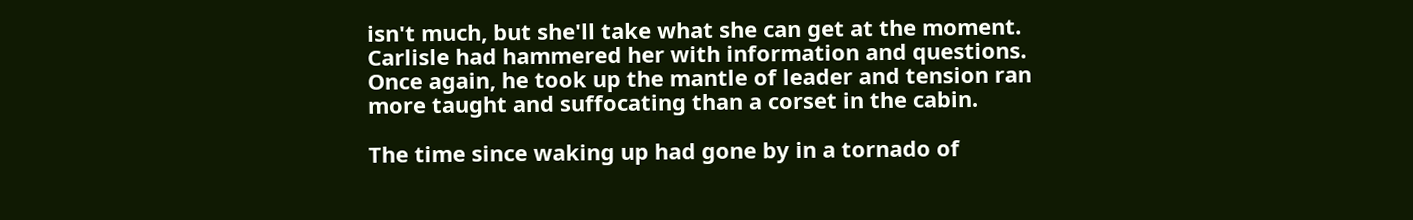isn't much, but she'll take what she can get at the moment. Carlisle had hammered her with information and questions. Once again, he took up the mantle of leader and tension ran more taught and suffocating than a corset in the cabin.

The time since waking up had gone by in a tornado of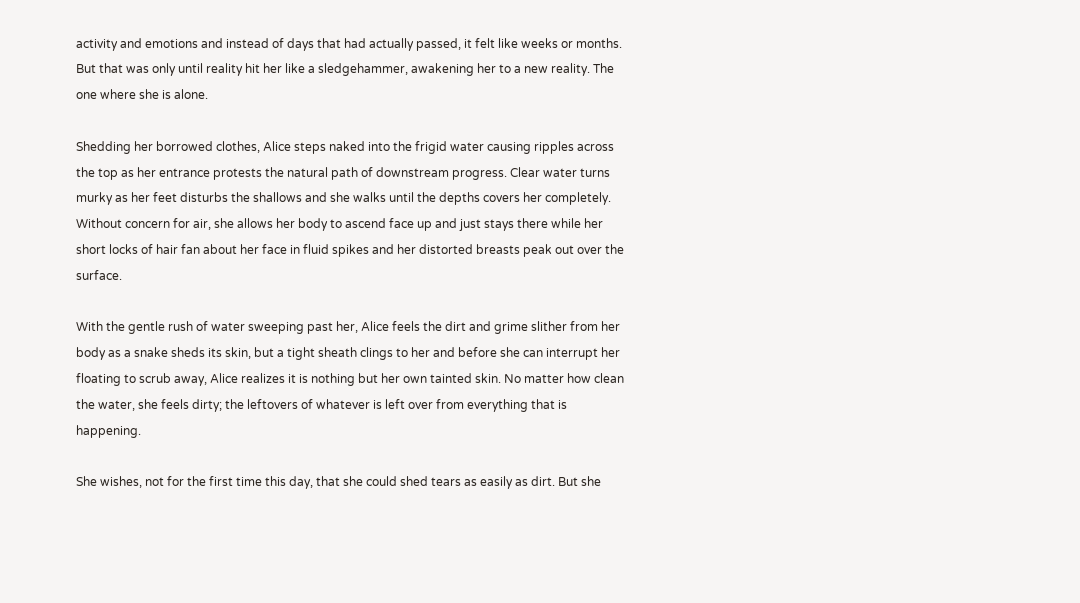activity and emotions and instead of days that had actually passed, it felt like weeks or months. But that was only until reality hit her like a sledgehammer, awakening her to a new reality. The one where she is alone.

Shedding her borrowed clothes, Alice steps naked into the frigid water causing ripples across the top as her entrance protests the natural path of downstream progress. Clear water turns murky as her feet disturbs the shallows and she walks until the depths covers her completely. Without concern for air, she allows her body to ascend face up and just stays there while her short locks of hair fan about her face in fluid spikes and her distorted breasts peak out over the surface.

With the gentle rush of water sweeping past her, Alice feels the dirt and grime slither from her body as a snake sheds its skin, but a tight sheath clings to her and before she can interrupt her floating to scrub away, Alice realizes it is nothing but her own tainted skin. No matter how clean the water, she feels dirty; the leftovers of whatever is left over from everything that is happening.

She wishes, not for the first time this day, that she could shed tears as easily as dirt. But she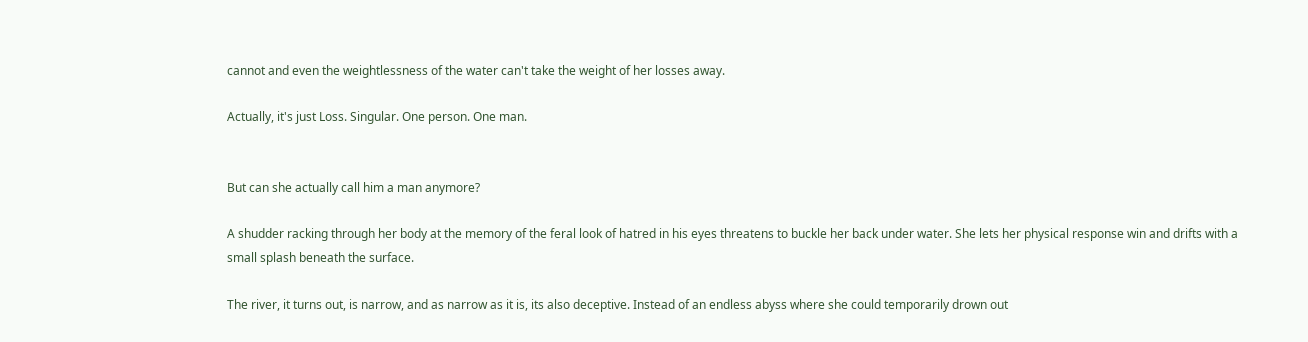cannot and even the weightlessness of the water can't take the weight of her losses away.

Actually, it's just Loss. Singular. One person. One man.


But can she actually call him a man anymore?

A shudder racking through her body at the memory of the feral look of hatred in his eyes threatens to buckle her back under water. She lets her physical response win and drifts with a small splash beneath the surface.

The river, it turns out, is narrow, and as narrow as it is, its also deceptive. Instead of an endless abyss where she could temporarily drown out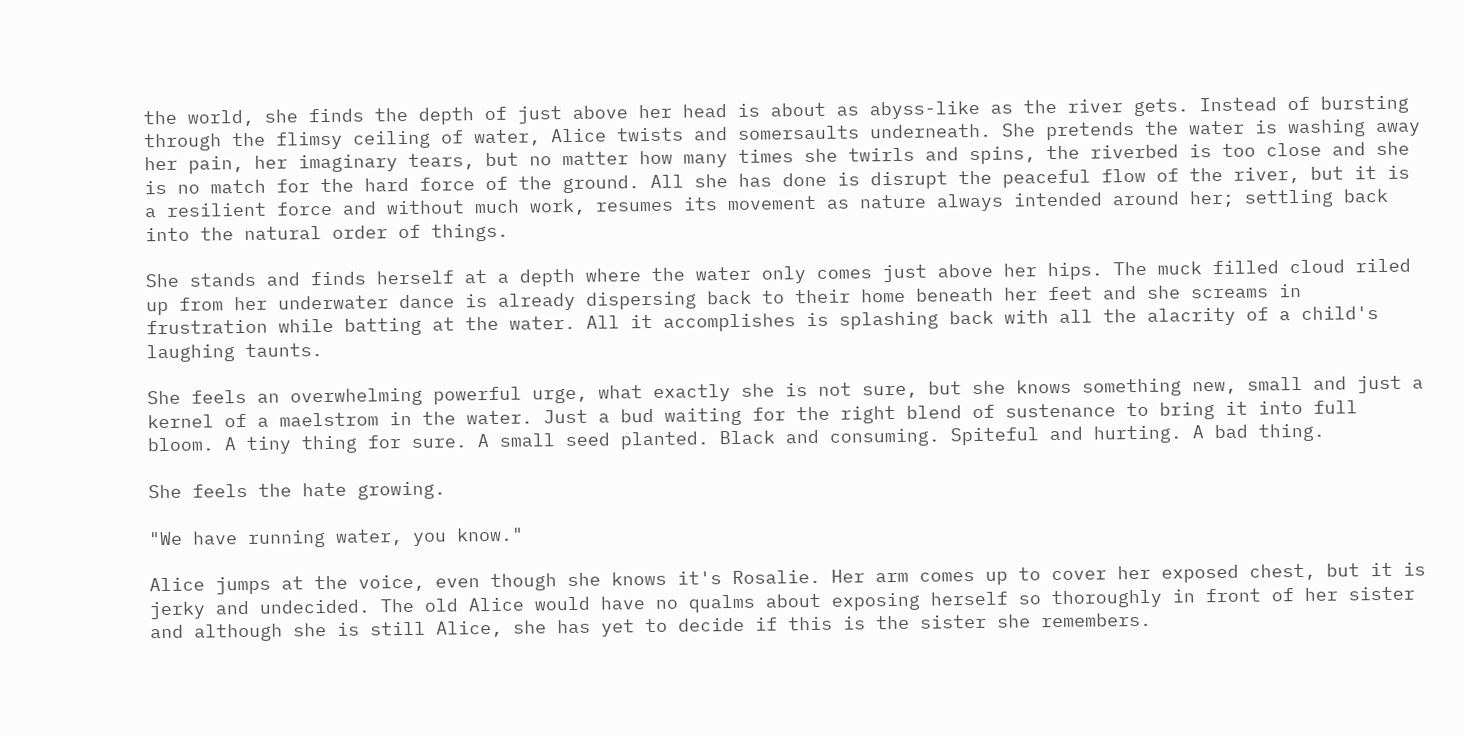the world, she finds the depth of just above her head is about as abyss-like as the river gets. Instead of bursting through the flimsy ceiling of water, Alice twists and somersaults underneath. She pretends the water is washing away her pain, her imaginary tears, but no matter how many times she twirls and spins, the riverbed is too close and she is no match for the hard force of the ground. All she has done is disrupt the peaceful flow of the river, but it is a resilient force and without much work, resumes its movement as nature always intended around her; settling back into the natural order of things.

She stands and finds herself at a depth where the water only comes just above her hips. The muck filled cloud riled up from her underwater dance is already dispersing back to their home beneath her feet and she screams in frustration while batting at the water. All it accomplishes is splashing back with all the alacrity of a child's laughing taunts.

She feels an overwhelming powerful urge, what exactly she is not sure, but she knows something new, small and just a kernel of a maelstrom in the water. Just a bud waiting for the right blend of sustenance to bring it into full bloom. A tiny thing for sure. A small seed planted. Black and consuming. Spiteful and hurting. A bad thing.

She feels the hate growing.

"We have running water, you know."

Alice jumps at the voice, even though she knows it's Rosalie. Her arm comes up to cover her exposed chest, but it is jerky and undecided. The old Alice would have no qualms about exposing herself so thoroughly in front of her sister and although she is still Alice, she has yet to decide if this is the sister she remembers.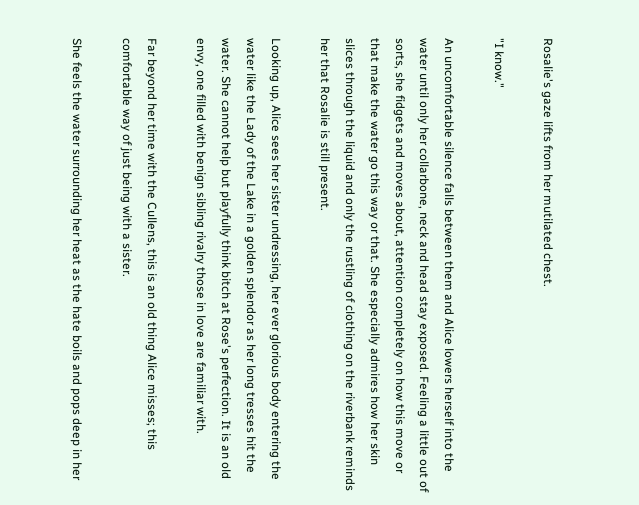Rosalie's gaze lifts from her mutilated chest.

"I know."

An uncomfortable silence falls between them and Alice lowers herself into the water until only her collarbone, neck and head stay exposed. Feeling a little out of sorts, she fidgets and moves about, attention completely on how this move or that make the water go this way or that. She especially admires how her skin slices through the liquid and only the rustling of clothing on the riverbank reminds her that Rosalie is still present.

Looking up, Alice sees her sister undressing, her ever glorious body entering the water like the Lady of the Lake in a golden splendor as her long tresses hit the water. She cannot help but playfully think bitch at Rose's perfection. It is an old envy, one filled with benign sibling rivalry those in love are familiar with.

Far beyond her time with the Cullens, this is an old thing Alice misses; this comfortable way of just being with a sister.

She feels the water surrounding her heat as the hate boils and pops deep in her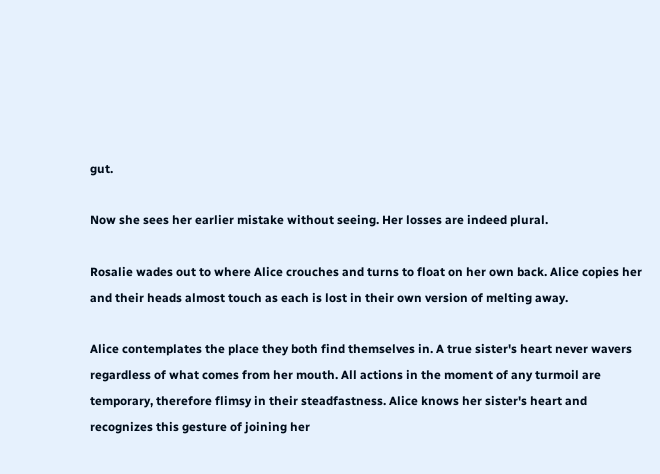gut.

Now she sees her earlier mistake without seeing. Her losses are indeed plural.

Rosalie wades out to where Alice crouches and turns to float on her own back. Alice copies her and their heads almost touch as each is lost in their own version of melting away.

Alice contemplates the place they both find themselves in. A true sister's heart never wavers regardless of what comes from her mouth. All actions in the moment of any turmoil are temporary, therefore flimsy in their steadfastness. Alice knows her sister's heart and recognizes this gesture of joining her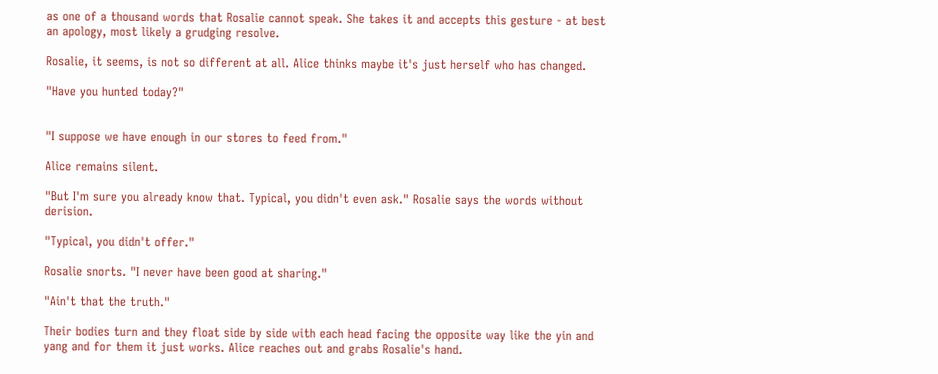as one of a thousand words that Rosalie cannot speak. She takes it and accepts this gesture - at best an apology, most likely a grudging resolve.

Rosalie, it seems, is not so different at all. Alice thinks maybe it's just herself who has changed.

"Have you hunted today?"


"I suppose we have enough in our stores to feed from."

Alice remains silent.

"But I'm sure you already know that. Typical, you didn't even ask." Rosalie says the words without derision.

"Typical, you didn't offer."

Rosalie snorts. "I never have been good at sharing."

"Ain't that the truth."

Their bodies turn and they float side by side with each head facing the opposite way like the yin and yang and for them it just works. Alice reaches out and grabs Rosalie's hand.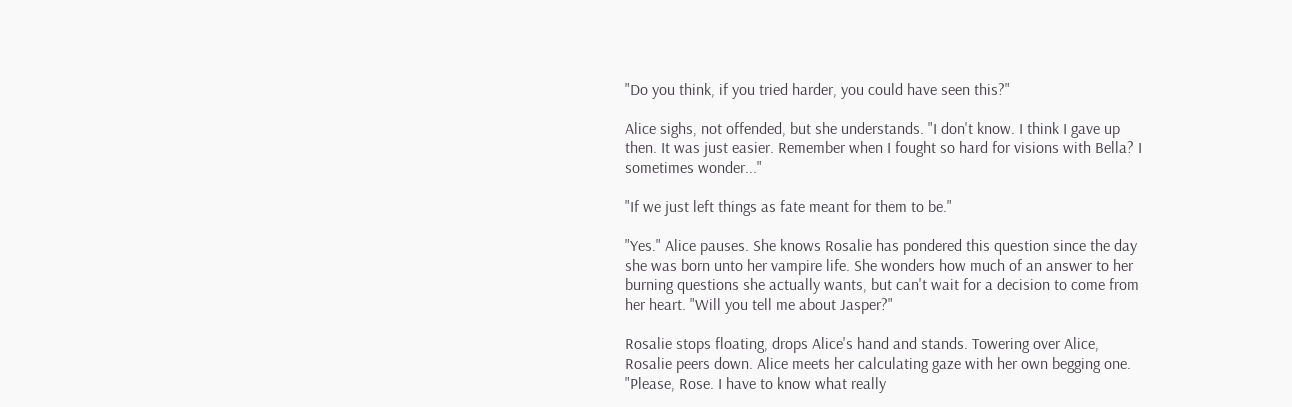"Do you think, if you tried harder, you could have seen this?"

Alice sighs, not offended, but she understands. "I don't know. I think I gave up then. It was just easier. Remember when I fought so hard for visions with Bella? I sometimes wonder..."

"If we just left things as fate meant for them to be."

"Yes." Alice pauses. She knows Rosalie has pondered this question since the day she was born unto her vampire life. She wonders how much of an answer to her burning questions she actually wants, but can't wait for a decision to come from her heart. "Will you tell me about Jasper?"

Rosalie stops floating, drops Alice's hand and stands. Towering over Alice, Rosalie peers down. Alice meets her calculating gaze with her own begging one. "Please, Rose. I have to know what really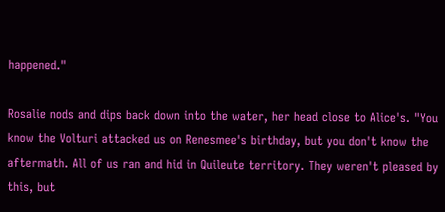happened."

Rosalie nods and dips back down into the water, her head close to Alice's. "You know the Volturi attacked us on Renesmee's birthday, but you don't know the aftermath. All of us ran and hid in Quileute territory. They weren't pleased by this, but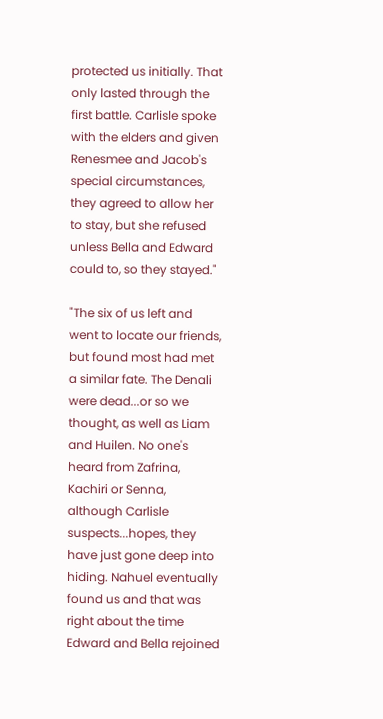protected us initially. That only lasted through the first battle. Carlisle spoke with the elders and given Renesmee and Jacob's special circumstances, they agreed to allow her to stay, but she refused unless Bella and Edward could to, so they stayed."

"The six of us left and went to locate our friends, but found most had met a similar fate. The Denali were dead...or so we thought, as well as Liam and Huilen. No one's heard from Zafrina, Kachiri or Senna, although Carlisle suspects...hopes, they have just gone deep into hiding. Nahuel eventually found us and that was right about the time Edward and Bella rejoined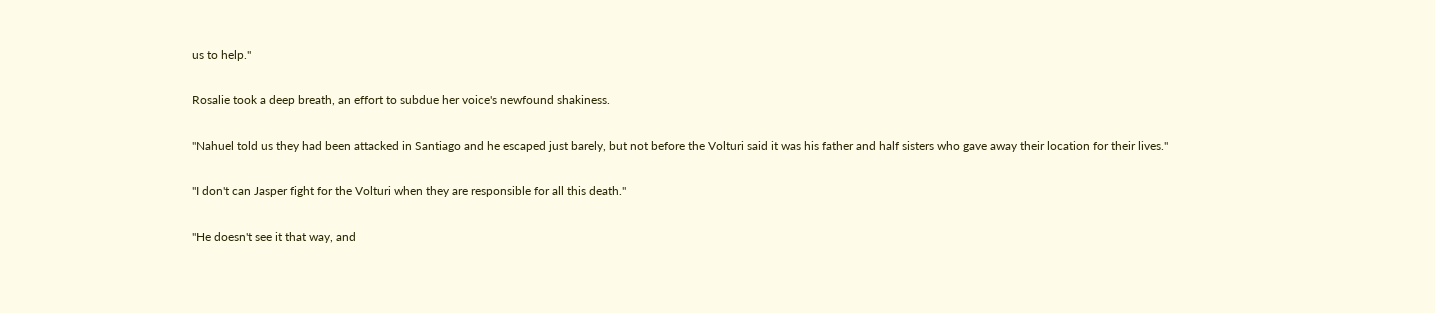us to help."

Rosalie took a deep breath, an effort to subdue her voice's newfound shakiness.

"Nahuel told us they had been attacked in Santiago and he escaped just barely, but not before the Volturi said it was his father and half sisters who gave away their location for their lives."

"I don't can Jasper fight for the Volturi when they are responsible for all this death."

"He doesn't see it that way, and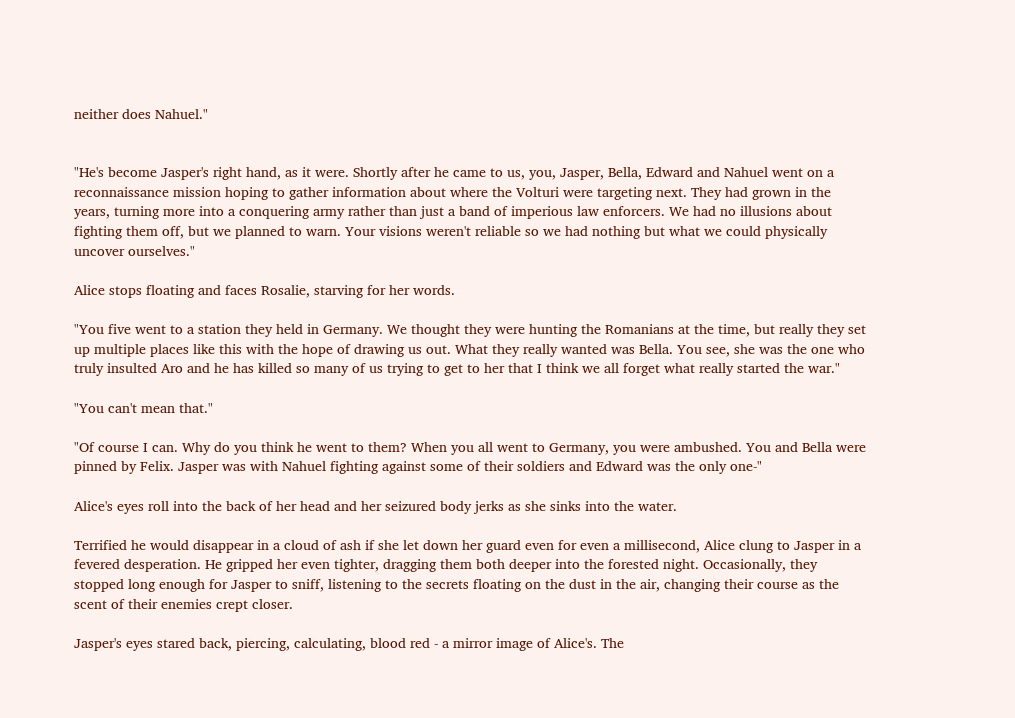neither does Nahuel."


"He's become Jasper's right hand, as it were. Shortly after he came to us, you, Jasper, Bella, Edward and Nahuel went on a reconnaissance mission hoping to gather information about where the Volturi were targeting next. They had grown in the years, turning more into a conquering army rather than just a band of imperious law enforcers. We had no illusions about fighting them off, but we planned to warn. Your visions weren't reliable so we had nothing but what we could physically uncover ourselves."

Alice stops floating and faces Rosalie, starving for her words.

"You five went to a station they held in Germany. We thought they were hunting the Romanians at the time, but really they set up multiple places like this with the hope of drawing us out. What they really wanted was Bella. You see, she was the one who truly insulted Aro and he has killed so many of us trying to get to her that I think we all forget what really started the war."

"You can't mean that."

"Of course I can. Why do you think he went to them? When you all went to Germany, you were ambushed. You and Bella were pinned by Felix. Jasper was with Nahuel fighting against some of their soldiers and Edward was the only one-"

Alice's eyes roll into the back of her head and her seizured body jerks as she sinks into the water.

Terrified he would disappear in a cloud of ash if she let down her guard even for even a millisecond, Alice clung to Jasper in a fevered desperation. He gripped her even tighter, dragging them both deeper into the forested night. Occasionally, they stopped long enough for Jasper to sniff, listening to the secrets floating on the dust in the air, changing their course as the scent of their enemies crept closer.

Jasper's eyes stared back, piercing, calculating, blood red - a mirror image of Alice's. The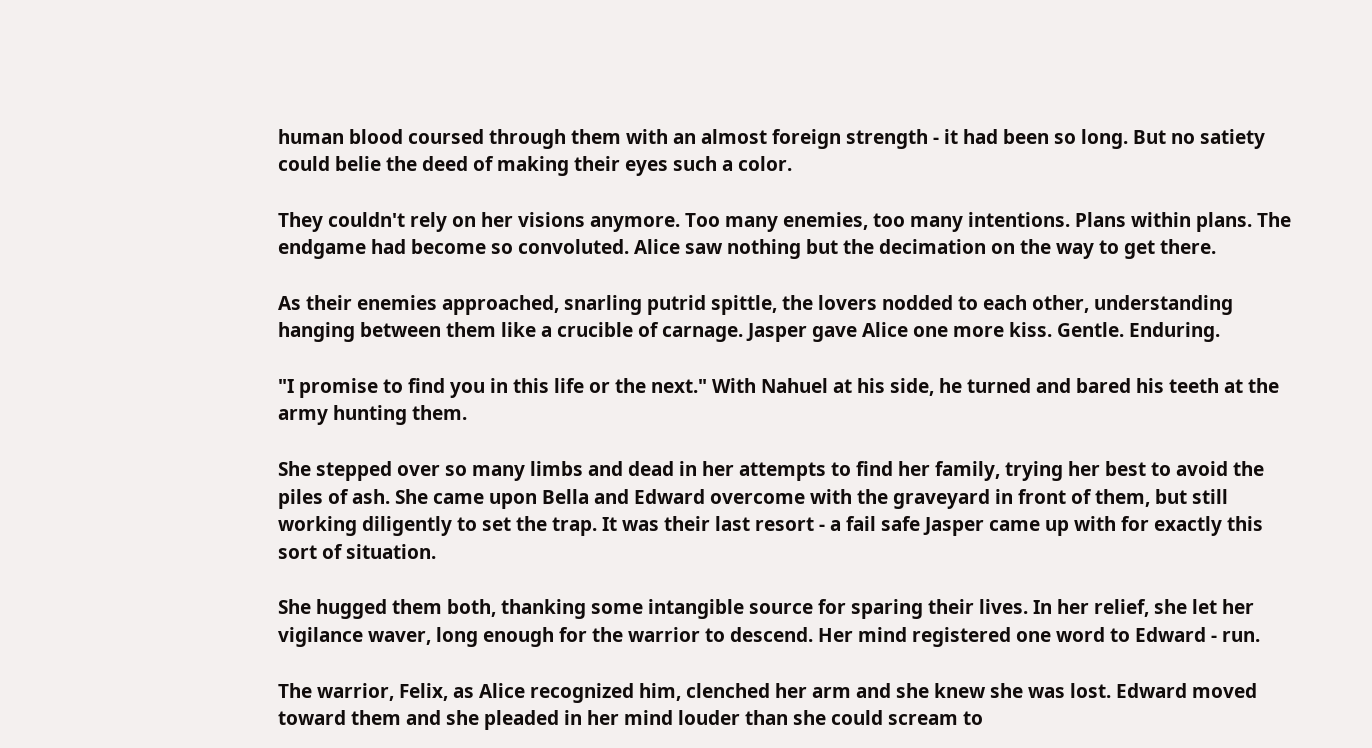human blood coursed through them with an almost foreign strength - it had been so long. But no satiety could belie the deed of making their eyes such a color.

They couldn't rely on her visions anymore. Too many enemies, too many intentions. Plans within plans. The endgame had become so convoluted. Alice saw nothing but the decimation on the way to get there.

As their enemies approached, snarling putrid spittle, the lovers nodded to each other, understanding hanging between them like a crucible of carnage. Jasper gave Alice one more kiss. Gentle. Enduring.

"I promise to find you in this life or the next." With Nahuel at his side, he turned and bared his teeth at the army hunting them.

She stepped over so many limbs and dead in her attempts to find her family, trying her best to avoid the piles of ash. She came upon Bella and Edward overcome with the graveyard in front of them, but still working diligently to set the trap. It was their last resort - a fail safe Jasper came up with for exactly this sort of situation.

She hugged them both, thanking some intangible source for sparing their lives. In her relief, she let her vigilance waver, long enough for the warrior to descend. Her mind registered one word to Edward - run.

The warrior, Felix, as Alice recognized him, clenched her arm and she knew she was lost. Edward moved toward them and she pleaded in her mind louder than she could scream to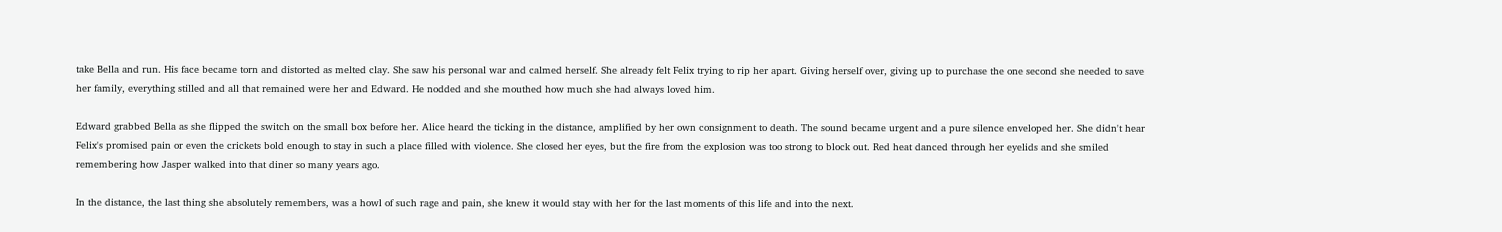take Bella and run. His face became torn and distorted as melted clay. She saw his personal war and calmed herself. She already felt Felix trying to rip her apart. Giving herself over, giving up to purchase the one second she needed to save her family, everything stilled and all that remained were her and Edward. He nodded and she mouthed how much she had always loved him.

Edward grabbed Bella as she flipped the switch on the small box before her. Alice heard the ticking in the distance, amplified by her own consignment to death. The sound became urgent and a pure silence enveloped her. She didn't hear Felix's promised pain or even the crickets bold enough to stay in such a place filled with violence. She closed her eyes, but the fire from the explosion was too strong to block out. Red heat danced through her eyelids and she smiled remembering how Jasper walked into that diner so many years ago.

In the distance, the last thing she absolutely remembers, was a howl of such rage and pain, she knew it would stay with her for the last moments of this life and into the next.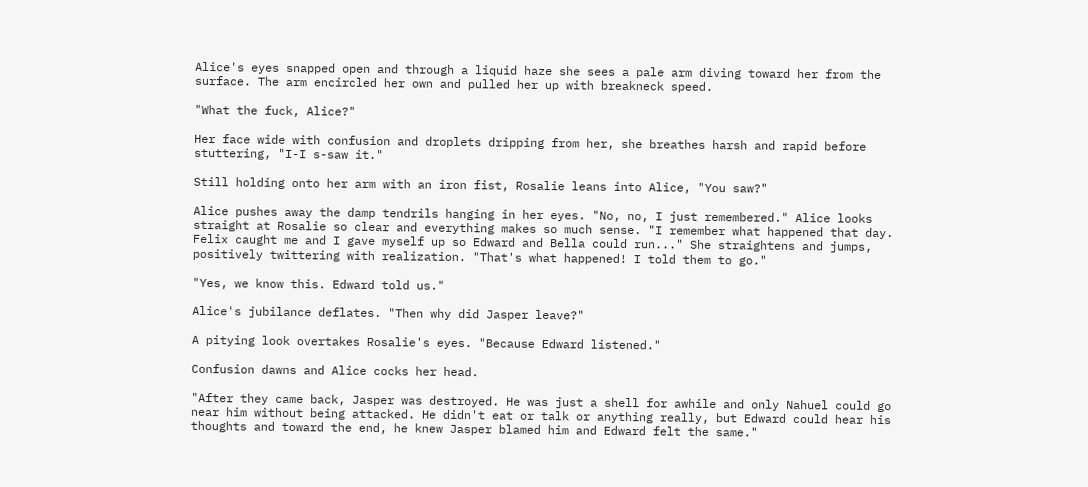Alice's eyes snapped open and through a liquid haze she sees a pale arm diving toward her from the surface. The arm encircled her own and pulled her up with breakneck speed.

"What the fuck, Alice?"

Her face wide with confusion and droplets dripping from her, she breathes harsh and rapid before stuttering, "I-I s-saw it."

Still holding onto her arm with an iron fist, Rosalie leans into Alice, "You saw?"

Alice pushes away the damp tendrils hanging in her eyes. "No, no, I just remembered." Alice looks straight at Rosalie so clear and everything makes so much sense. "I remember what happened that day. Felix caught me and I gave myself up so Edward and Bella could run..." She straightens and jumps, positively twittering with realization. "That's what happened! I told them to go."

"Yes, we know this. Edward told us."

Alice's jubilance deflates. "Then why did Jasper leave?"

A pitying look overtakes Rosalie's eyes. "Because Edward listened."

Confusion dawns and Alice cocks her head.

"After they came back, Jasper was destroyed. He was just a shell for awhile and only Nahuel could go near him without being attacked. He didn't eat or talk or anything really, but Edward could hear his thoughts and toward the end, he knew Jasper blamed him and Edward felt the same."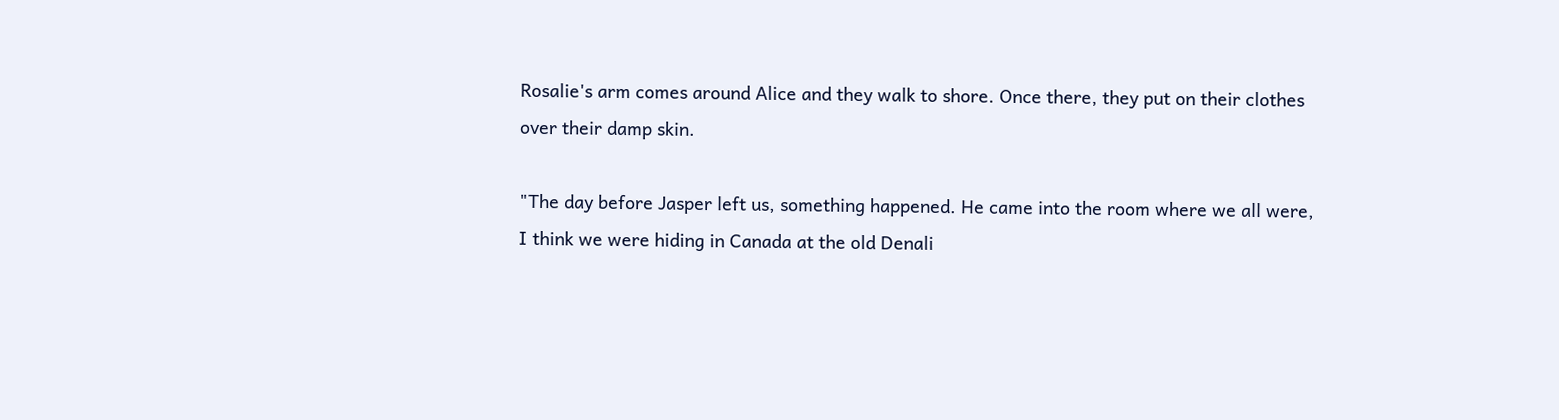Rosalie's arm comes around Alice and they walk to shore. Once there, they put on their clothes over their damp skin.

"The day before Jasper left us, something happened. He came into the room where we all were, I think we were hiding in Canada at the old Denali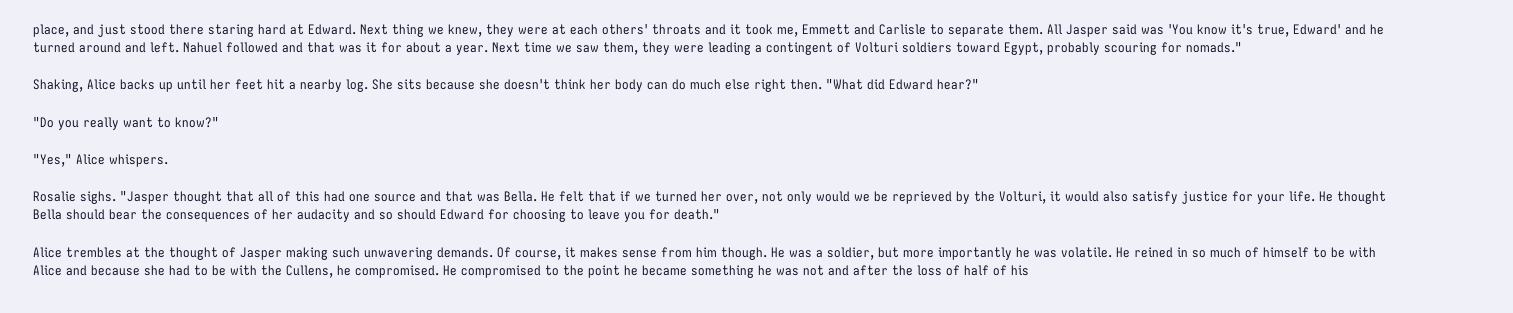place, and just stood there staring hard at Edward. Next thing we knew, they were at each others' throats and it took me, Emmett and Carlisle to separate them. All Jasper said was 'You know it's true, Edward' and he turned around and left. Nahuel followed and that was it for about a year. Next time we saw them, they were leading a contingent of Volturi soldiers toward Egypt, probably scouring for nomads."

Shaking, Alice backs up until her feet hit a nearby log. She sits because she doesn't think her body can do much else right then. "What did Edward hear?"

"Do you really want to know?"

"Yes," Alice whispers.

Rosalie sighs. "Jasper thought that all of this had one source and that was Bella. He felt that if we turned her over, not only would we be reprieved by the Volturi, it would also satisfy justice for your life. He thought Bella should bear the consequences of her audacity and so should Edward for choosing to leave you for death."

Alice trembles at the thought of Jasper making such unwavering demands. Of course, it makes sense from him though. He was a soldier, but more importantly he was volatile. He reined in so much of himself to be with Alice and because she had to be with the Cullens, he compromised. He compromised to the point he became something he was not and after the loss of half of his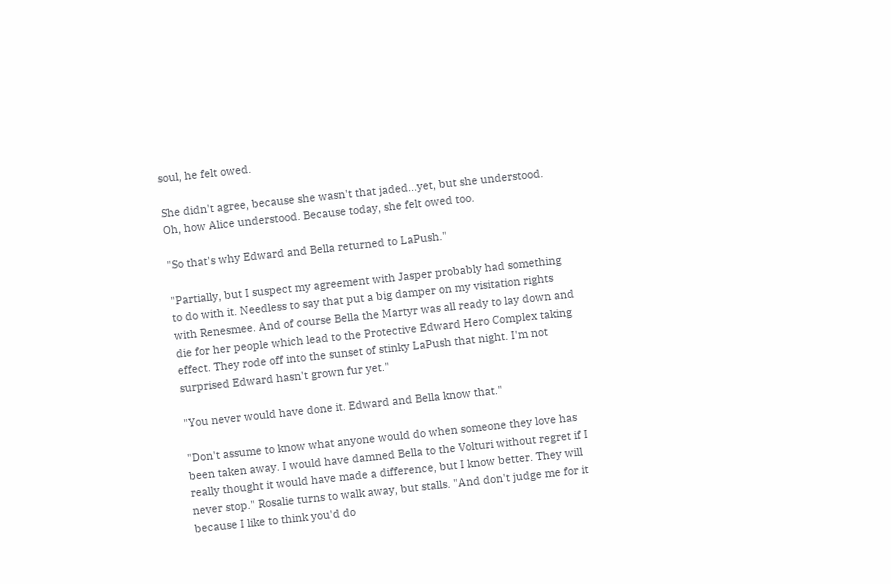soul, he felt owed.

She didn't agree, because she wasn't that jaded...yet, but she understood. Oh, how Alice understood. Because today, she felt owed too.

"So that's why Edward and Bella returned to LaPush."

"Partially, but I suspect my agreement with Jasper probably had something to do with it. Needless to say that put a big damper on my visitation rights with Renesmee. And of course Bella the Martyr was all ready to lay down and die for her people which lead to the Protective Edward Hero Complex taking effect. They rode off into the sunset of stinky LaPush that night. I'm not surprised Edward hasn't grown fur yet."

"You never would have done it. Edward and Bella know that."

"Don't assume to know what anyone would do when someone they love has been taken away. I would have damned Bella to the Volturi without regret if I really thought it would have made a difference, but I know better. They will never stop." Rosalie turns to walk away, but stalls. "And don't judge me for it because I like to think you'd do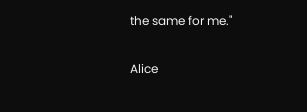the same for me."

Alice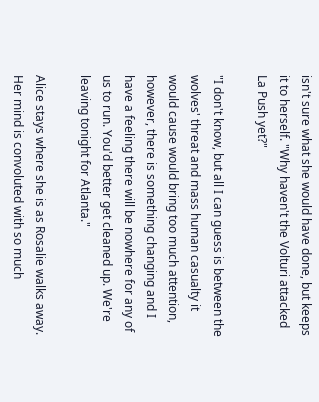isn't sure what she would have done, but keeps it to herself. "Why haven't the Volturi attacked La Push yet?"

"I don't know, but all I can guess is between the wolves' threat and mass human casualty it would cause would bring too much attention, however, there is something changing and I have a feeling there will be nowhere for any of us to run. You'd better get cleaned up. We're leaving tonight for Atlanta."

Alice stays where she is as Rosalie walks away. Her mind is convoluted with so much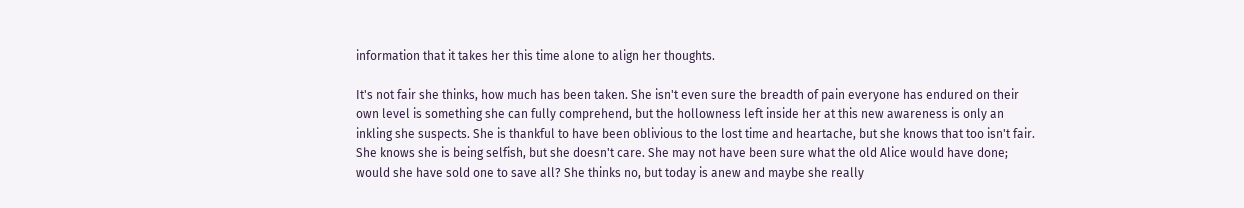information that it takes her this time alone to align her thoughts.

It's not fair she thinks, how much has been taken. She isn't even sure the breadth of pain everyone has endured on their own level is something she can fully comprehend, but the hollowness left inside her at this new awareness is only an inkling she suspects. She is thankful to have been oblivious to the lost time and heartache, but she knows that too isn't fair. She knows she is being selfish, but she doesn't care. She may not have been sure what the old Alice would have done; would she have sold one to save all? She thinks no, but today is anew and maybe she really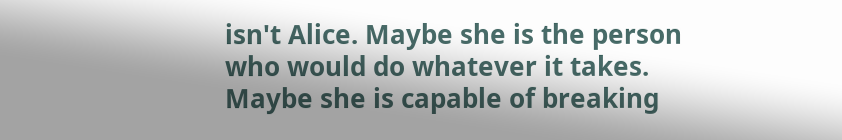isn't Alice. Maybe she is the person who would do whatever it takes. Maybe she is capable of breaking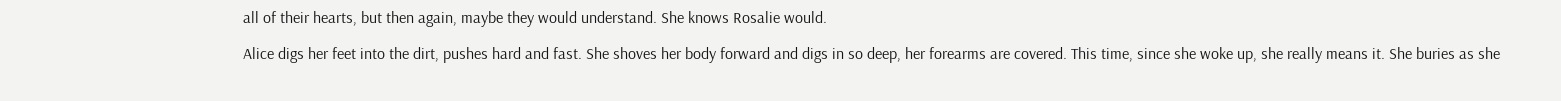all of their hearts, but then again, maybe they would understand. She knows Rosalie would.

Alice digs her feet into the dirt, pushes hard and fast. She shoves her body forward and digs in so deep, her forearms are covered. This time, since she woke up, she really means it. She buries as she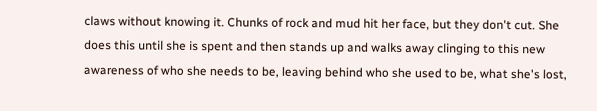claws without knowing it. Chunks of rock and mud hit her face, but they don't cut. She does this until she is spent and then stands up and walks away clinging to this new awareness of who she needs to be, leaving behind who she used to be, what she's lost,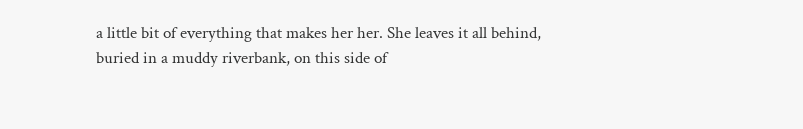a little bit of everything that makes her her. She leaves it all behind, buried in a muddy riverbank, on this side of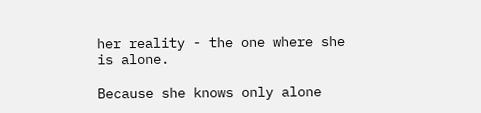her reality - the one where she is alone.

Because she knows only alone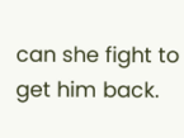can she fight to get him back.